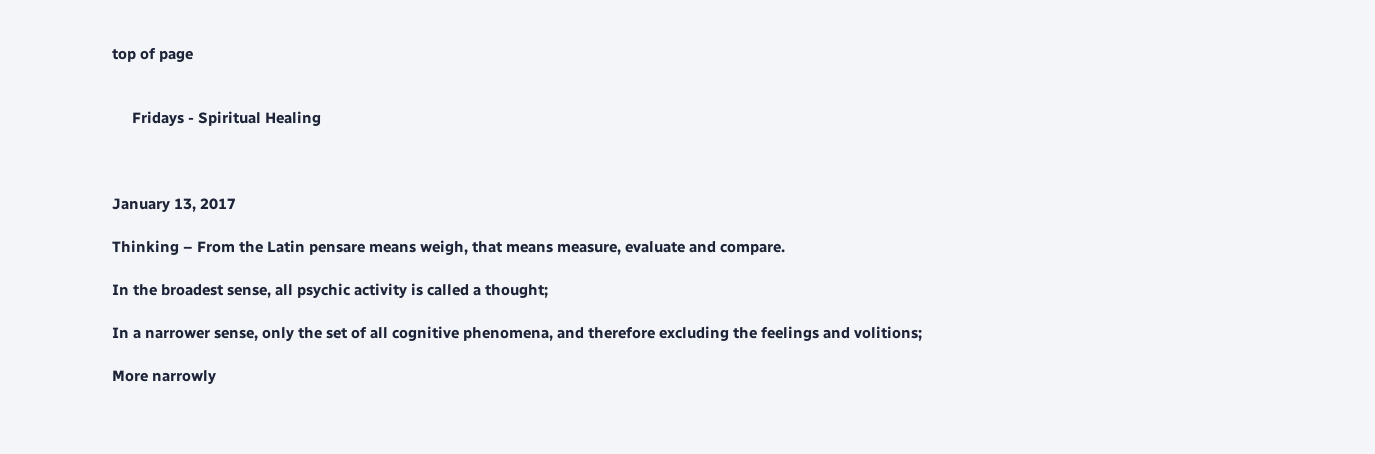top of page


     Fridays - Spiritual Healing



January 13, 2017

Thinking – From the Latin pensare means weigh, that means measure, evaluate and compare.

In the broadest sense, all psychic activity is called a thought;

In a narrower sense, only the set of all cognitive phenomena, and therefore excluding the feelings and volitions;

More narrowly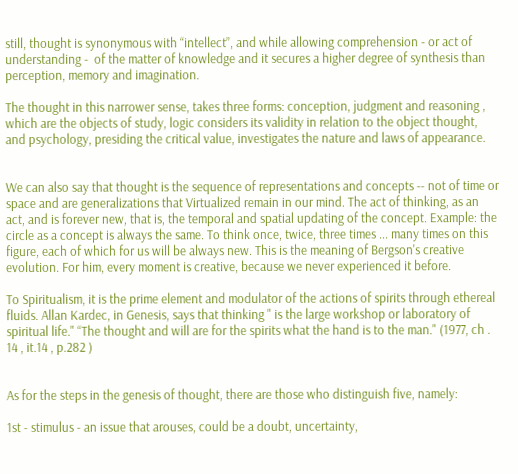still, thought is synonymous with “intellect”, and while allowing comprehension - or act of understanding -  of the matter of knowledge and it secures a higher degree of synthesis than perception, memory and imagination.

The thought in this narrower sense, takes three forms: conception, judgment and reasoning , which are the objects of study, logic considers its validity in relation to the object thought, and psychology, presiding the critical value, investigates the nature and laws of appearance.


We can also say that thought is the sequence of representations and concepts -- not of time or space and are generalizations that Virtualized remain in our mind. The act of thinking, as an act, and is forever new, that is, the temporal and spatial updating of the concept. Example: the circle as a concept is always the same. To think once, twice, three times ... many times on this figure, each of which for us will be always new. This is the meaning of Bergson's creative evolution. For him, every moment is creative, because we never experienced it before.

To Spiritualism, it is the prime element and modulator of the actions of spirits through ethereal fluids. Allan Kardec, in Genesis, says that thinking " is the large workshop or laboratory of spiritual life." “The thought and will are for the spirits what the hand is to the man." (1977, ch . 14 , it.14 , p.282 )


As for the steps in the genesis of thought, there are those who distinguish five, namely:

1st - stimulus - an issue that arouses, could be a doubt, uncertainty,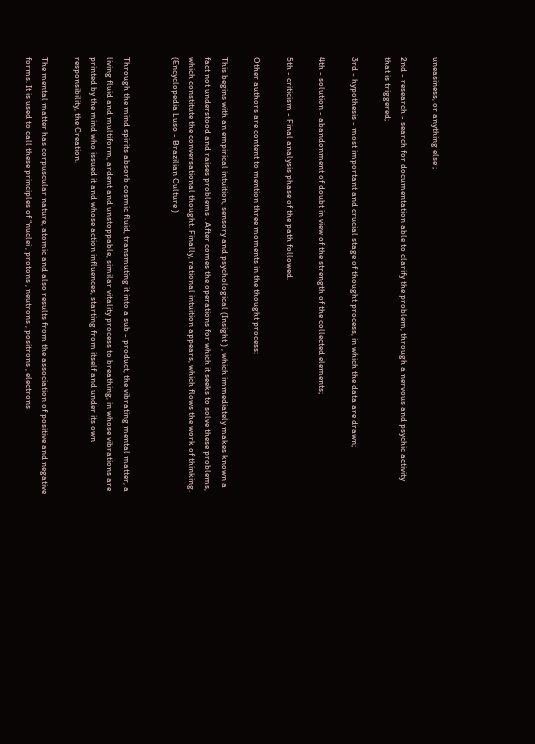uneasiness, or anything else ;

2nd - research - search for documentation able to clarify the problem, through a nervous and psychic activity that is triggered;

3rd - hypothesis - most important and crucial stage of thought process, in which the data are drawn;

4th - solution - abandonment of doubt in view of the strength of the collected elements;

5th - criticism - Final analysis phase of the path followed.

Other authors are content to mention three moments in the thought process:

This begins with an empirical intuition, sensory and psychological (Insight ) , which immediately makes known a fact not understood and raises problems . After comes the operations for which it seeks to solve these problems, which constitute the conversational thought. Finally, rational intuition appears, which flows the work of thinking. (Encyclopedia Luso - Brazilian Culture )


Through the mind spirits absorb cosmic fluid, transmuting it into a sub - product, the vibrating mental matter, a living fluid and multiform, ardent and unstoppable, similar vitality process to breathing, in whose vibrations are printed by the mind who issued it and whose action influences, starting from itself and under its own responsibility, the Creation.

The mental matter has corpuscular nature, atomic and also results from the association of positive and negative forms. It is used to call these principles of “nuclei , protons , neutrons , positrons , electrons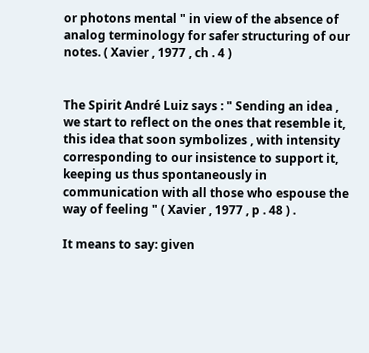or photons mental " in view of the absence of analog terminology for safer structuring of our notes. ( Xavier , 1977 , ch . 4 )


The Spirit André Luiz says : " Sending an idea , we start to reflect on the ones that resemble it, this idea that soon symbolizes , with intensity corresponding to our insistence to support it, keeping us thus spontaneously in communication with all those who espouse the way of feeling " ( Xavier , 1977 , p . 48 ) .

It means to say: given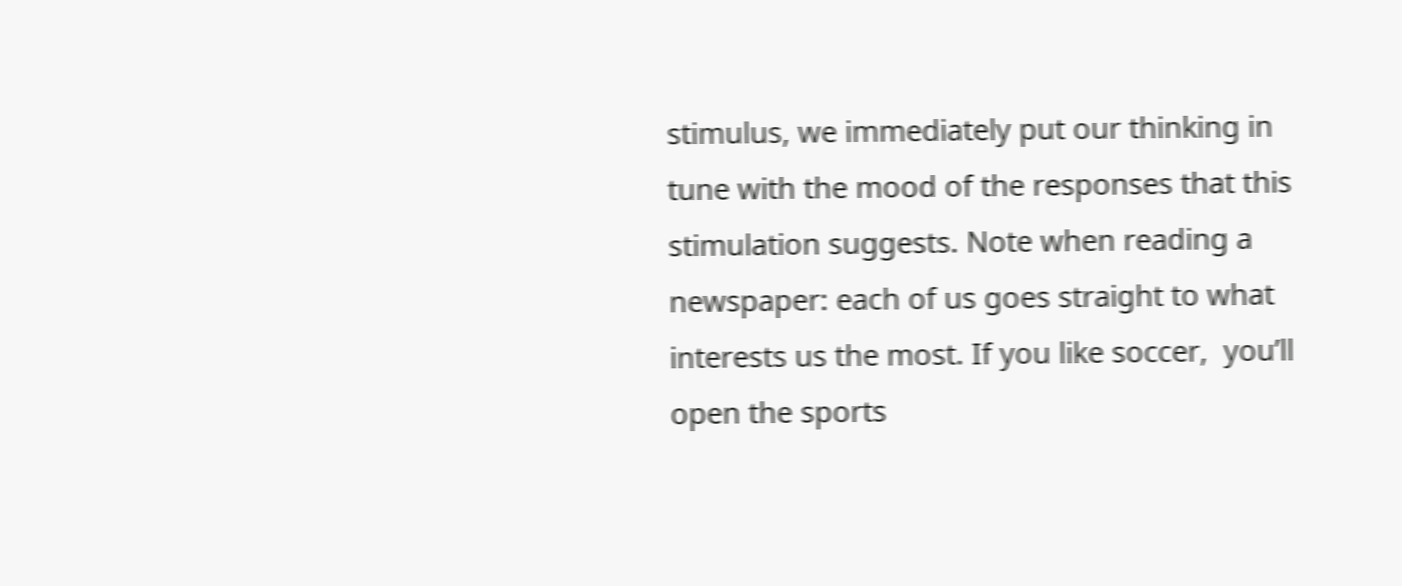stimulus, we immediately put our thinking in tune with the mood of the responses that this stimulation suggests. Note when reading a newspaper: each of us goes straight to what interests us the most. If you like soccer,  you’ll open the sports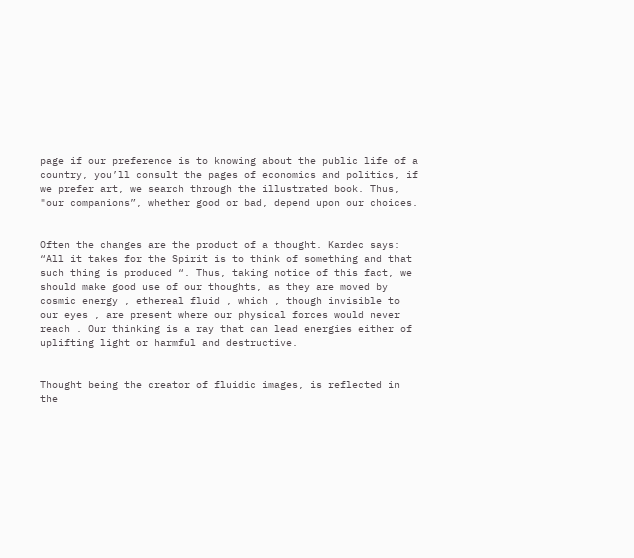page if our preference is to knowing about the public life of a country, you’ll consult the pages of economics and politics, if we prefer art, we search through the illustrated book. Thus, "our companions”, whether good or bad, depend upon our choices.


Often the changes are the product of a thought. Kardec says: “All it takes for the Spirit is to think of something and that such thing is produced “. Thus, taking notice of this fact, we should make good use of our thoughts, as they are moved by cosmic energy , ethereal fluid , which , though invisible to our eyes , are present where our physical forces would never reach . Our thinking is a ray that can lead energies either of uplifting light or harmful and destructive.


Thought being the creator of fluidic images, is reflected in the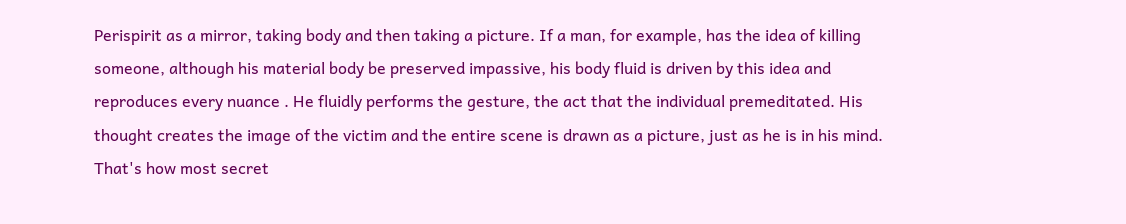Perispirit as a mirror, taking body and then taking a picture. If a man, for example, has the idea of killing someone, although his material body be preserved impassive, his body fluid is driven by this idea and reproduces every nuance . He fluidly performs the gesture, the act that the individual premeditated. His thought creates the image of the victim and the entire scene is drawn as a picture, just as he is in his mind. That's how most secret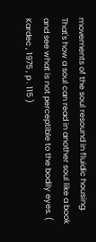movements of the soul resound in fluidic housing. That's how a soul can read in another soul like a book and see what is not perceptible to the bodily eyes. ( Kardec , 1975 , p . 115 )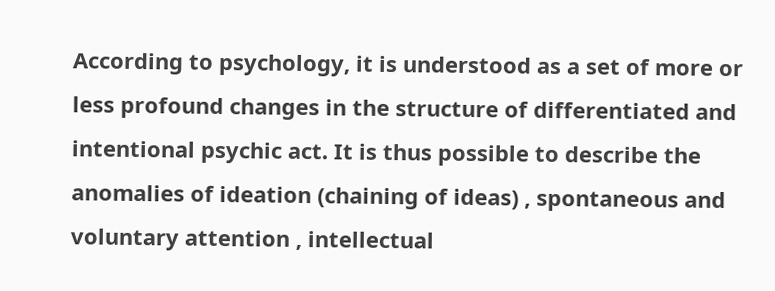According to psychology, it is understood as a set of more or less profound changes in the structure of differentiated and intentional psychic act. It is thus possible to describe the anomalies of ideation (chaining of ideas) , spontaneous and voluntary attention , intellectual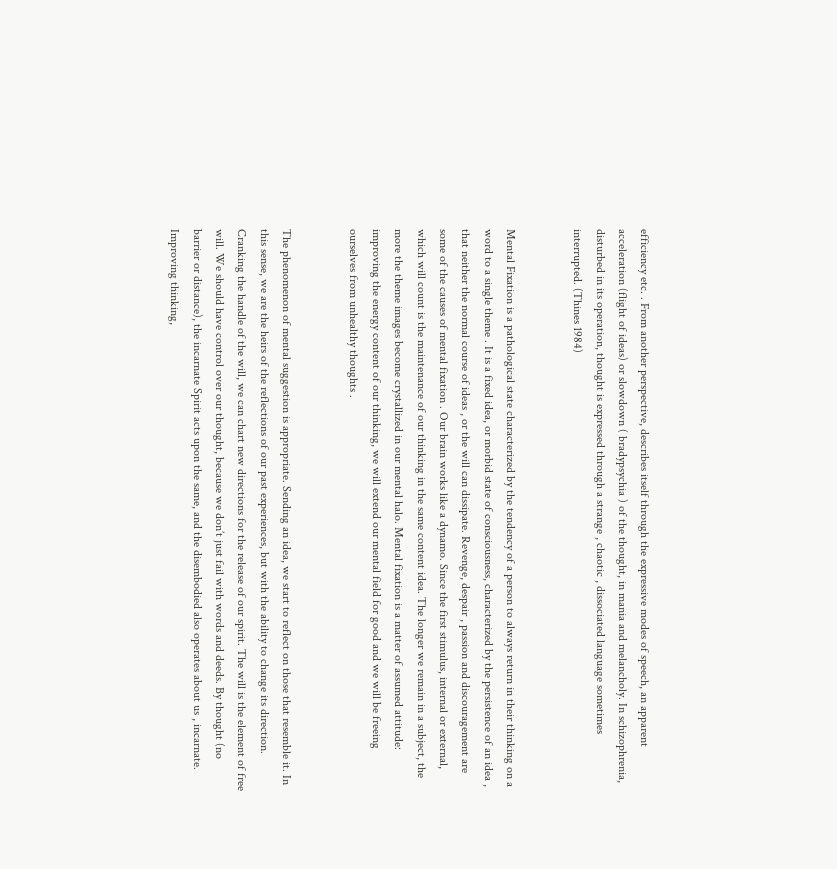efficiency etc. . From another perspective, describes itself through the expressive modes of speech, an apparent acceleration (flight of ideas) or slowdown ( bradypsychia ) of the thought, in mania and melancholy. In schizophrenia, disturbed in its operation, thought is expressed through a strange , chaotic , dissociated language sometimes interrupted. (Thines 1984)


Mental Fixation is a pathological state characterized by the tendency of a person to always return in their thinking on a word to a single theme . It is a fixed idea, or morbid state of consciousness, characterized by the persistence of an idea , that neither the normal course of ideas , or the will can dissipate. Revenge, despair , passion and discouragement are some of the causes of mental fixation . Our brain works like a dynamo. Since the first stimulus, internal or external, which will count is the maintenance of our thinking in the same content idea. The longer we remain in a subject, the more the theme images become crystallized in our mental halo. Mental fixation is a matter of assumed attitude: improving the energy content of our thinking, we will extend our mental field for good and we will be freeing ourselves from unhealthy thoughts .


The phenomenon of mental suggestion is appropriate. Sending an idea, we start to reflect on those that resemble it. In this sense, we are the heirs of the reflections of our past experiences, but with the ability to change its direction. Cranking the handle of the will, we can chart new directions for the release of our spirit. The will is the element of free will. We should have control over our thought, because we don’t just fail with words and deeds. By thought (no barrier or distance), the incarnate Spirit acts upon the same, and the disembodied also operates about us , incarnate. Improving thinking,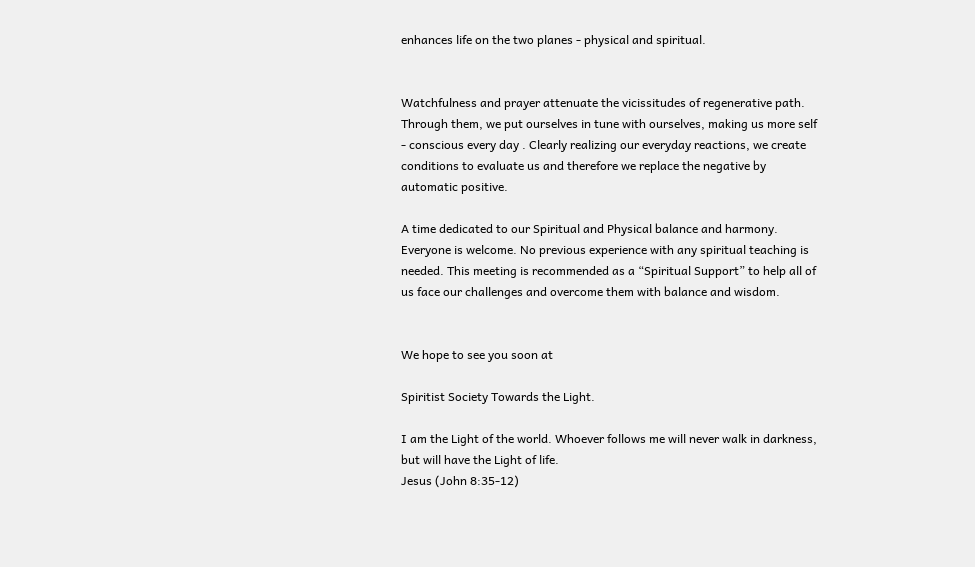enhances life on the two planes - physical and spiritual.


Watchfulness and prayer attenuate the vicissitudes of regenerative path. Through them, we put ourselves in tune with ourselves, making us more self - conscious every day . Clearly realizing our everyday reactions, we create conditions to evaluate us and therefore we replace the negative by automatic positive.

A time dedicated to our Spiritual and Physical balance and harmony. Everyone is welcome. No previous experience with any spiritual teaching is needed. This meeting is recommended as a “Spiritual Support” to help all of us face our challenges and overcome them with balance and wisdom.


We hope to see you soon at

Spiritist Society Towards the Light.

I am the Light of the world. Whoever follows me will never walk in darkness, but will have the Light of life.
Jesus (John 8:35-12)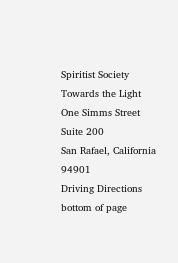Spiritist Society Towards the Light
One Simms Street
Suite 200
San Rafael, California 94901
Driving Directions
bottom of page